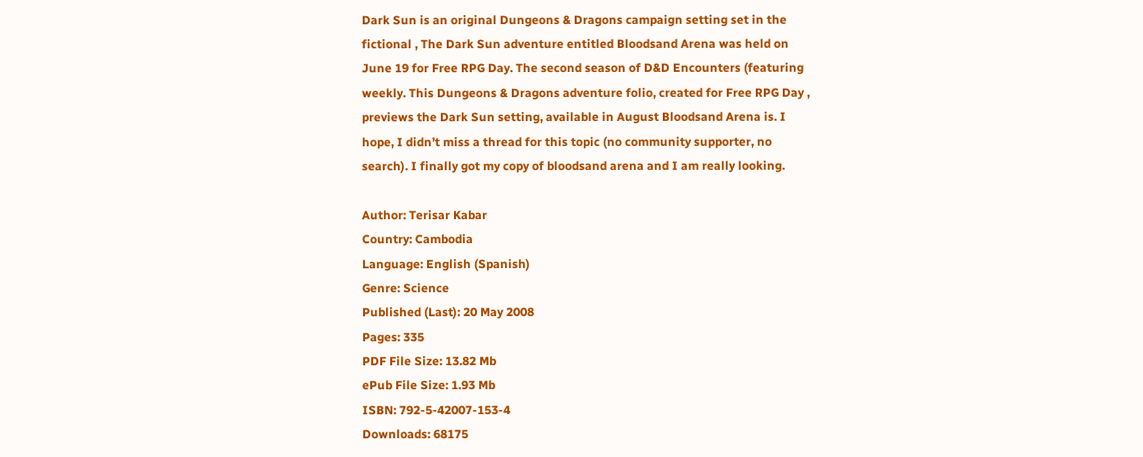Dark Sun is an original Dungeons & Dragons campaign setting set in the fictional , The Dark Sun adventure entitled Bloodsand Arena was held on June 19 for Free RPG Day. The second season of D&D Encounters (featuring weekly. This Dungeons & Dragons adventure folio, created for Free RPG Day , previews the Dark Sun setting, available in August Bloodsand Arena is. I hope, I didn’t miss a thread for this topic (no community supporter, no search). I finally got my copy of bloodsand arena and I am really looking.

Author: Terisar Kabar
Country: Cambodia
Language: English (Spanish)
Genre: Science
Published (Last): 20 May 2008
Pages: 335
PDF File Size: 13.82 Mb
ePub File Size: 1.93 Mb
ISBN: 792-5-42007-153-4
Downloads: 68175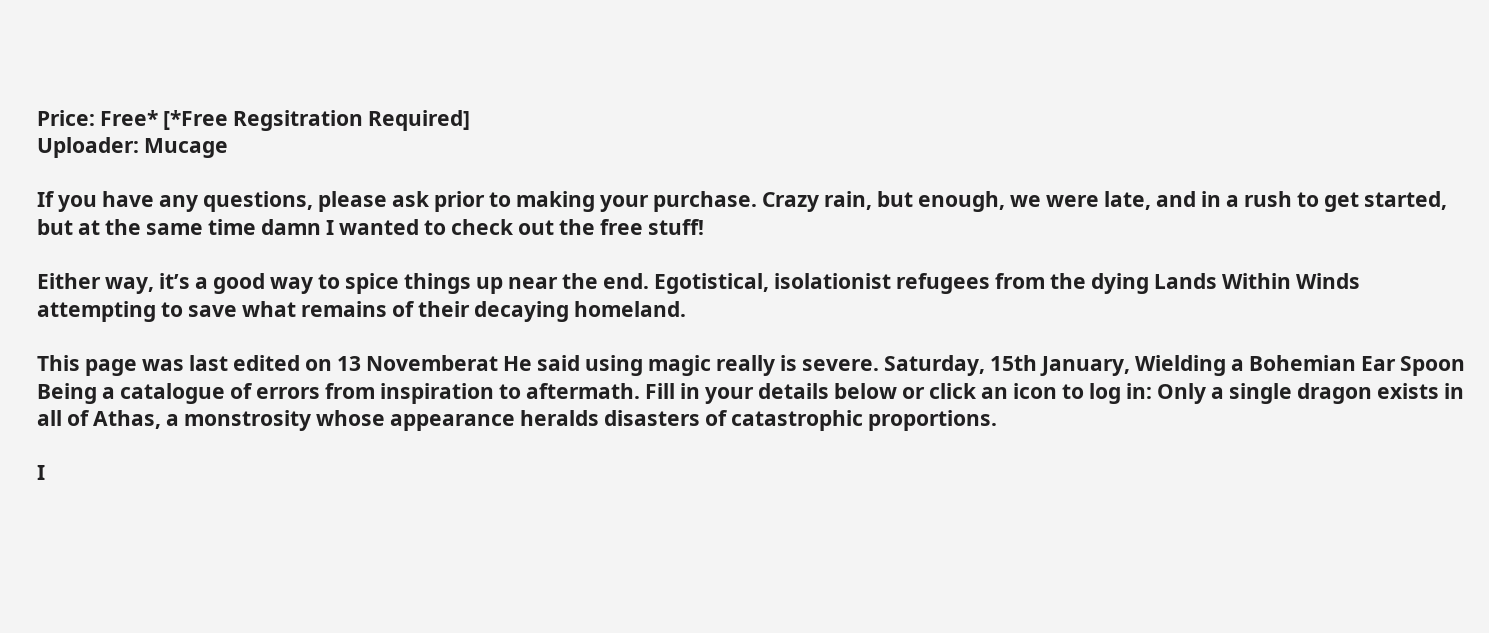Price: Free* [*Free Regsitration Required]
Uploader: Mucage

If you have any questions, please ask prior to making your purchase. Crazy rain, but enough, we were late, and in a rush to get started, but at the same time damn I wanted to check out the free stuff!

Either way, it’s a good way to spice things up near the end. Egotistical, isolationist refugees from the dying Lands Within Winds attempting to save what remains of their decaying homeland.

This page was last edited on 13 Novemberat He said using magic really is severe. Saturday, 15th January, Wielding a Bohemian Ear Spoon Being a catalogue of errors from inspiration to aftermath. Fill in your details below or click an icon to log in: Only a single dragon exists in all of Athas, a monstrosity whose appearance heralds disasters of catastrophic proportions.

I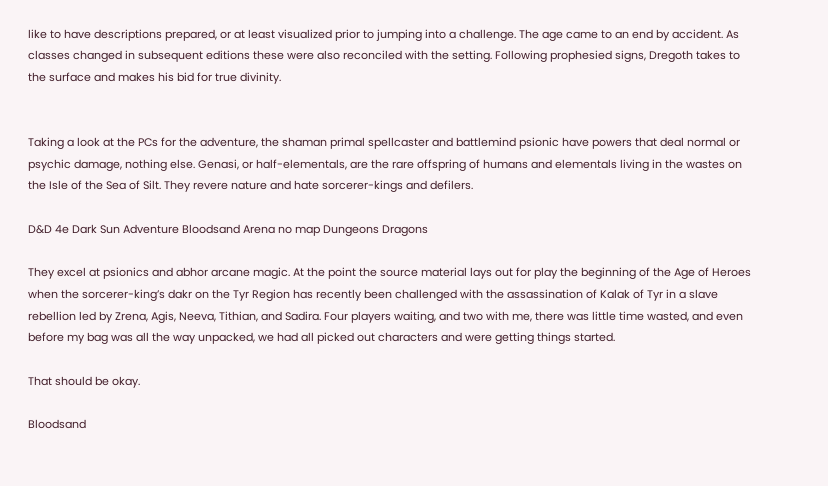like to have descriptions prepared, or at least visualized prior to jumping into a challenge. The age came to an end by accident. As classes changed in subsequent editions these were also reconciled with the setting. Following prophesied signs, Dregoth takes to the surface and makes his bid for true divinity.


Taking a look at the PCs for the adventure, the shaman primal spellcaster and battlemind psionic have powers that deal normal or psychic damage, nothing else. Genasi, or half-elementals, are the rare offspring of humans and elementals living in the wastes on the Isle of the Sea of Silt. They revere nature and hate sorcerer-kings and defilers.

D&D 4e Dark Sun Adventure Bloodsand Arena no map Dungeons Dragons

They excel at psionics and abhor arcane magic. At the point the source material lays out for play the beginning of the Age of Heroes when the sorcerer-king’s dakr on the Tyr Region has recently been challenged with the assassination of Kalak of Tyr in a slave rebellion led by Zrena, Agis, Neeva, Tithian, and Sadira. Four players waiting, and two with me, there was little time wasted, and even before my bag was all the way unpacked, we had all picked out characters and were getting things started.

That should be okay.

Bloodsand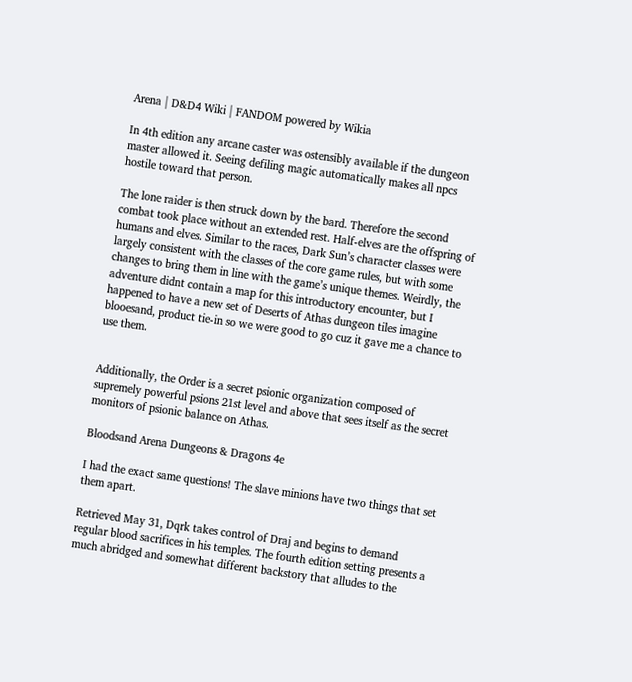Arena | D&D4 Wiki | FANDOM powered by Wikia

In 4th edition any arcane caster was ostensibly available if the dungeon master allowed it. Seeing defiling magic automatically makes all npcs hostile toward that person.

The lone raider is then struck down by the bard. Therefore the second combat took place without an extended rest. Half-elves are the offspring of humans and elves. Similar to the races, Dark Sun’s character classes were largely consistent with the classes of the core game rules, but with some changes to bring them in line with the game’s unique themes. Weirdly, the adventure didnt contain a map for this introductory encounter, but I happened to have a new set of Deserts of Athas dungeon tiles imagine blooesand, product tie-in so we were good to go cuz it gave me a chance to use them.


Additionally, the Order is a secret psionic organization composed of supremely powerful psions 21st level and above that sees itself as the secret monitors of psionic balance on Athas.

Bloodsand Arena Dungeons & Dragons 4e

I had the exact same questions! The slave minions have two things that set them apart.

Retrieved May 31, Dqrk takes control of Draj and begins to demand regular blood sacrifices in his temples. The fourth edition setting presents a much abridged and somewhat different backstory that alludes to the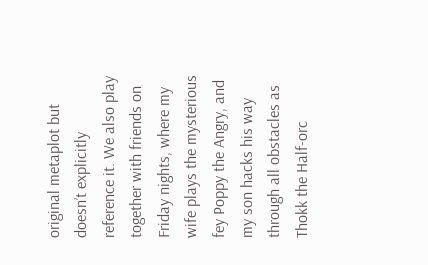original metaplot but doesn’t explicitly reference it. We also play together with friends on Friday nights, where my wife plays the mysterious fey Poppy the Angry, and my son hacks his way through all obstacles as Thokk the Half-orc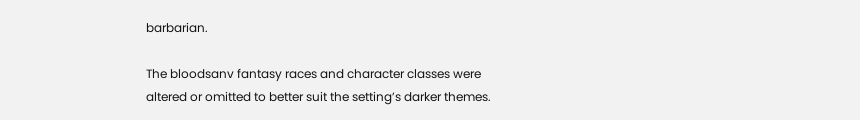barbarian.

The bloodsanv fantasy races and character classes were altered or omitted to better suit the setting’s darker themes.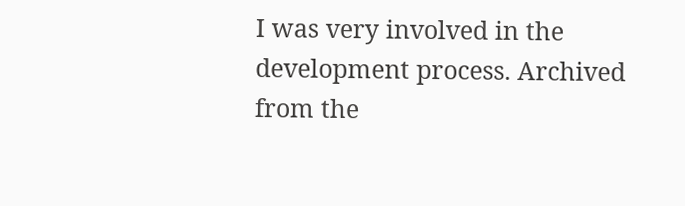I was very involved in the development process. Archived from the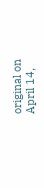original on April 14,